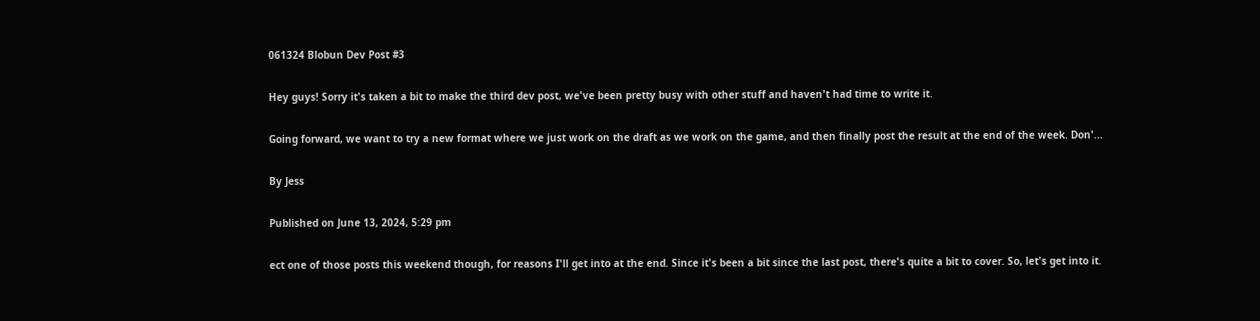061324 Blobun Dev Post #3

Hey guys! Sorry it's taken a bit to make the third dev post, we've been pretty busy with other stuff and haven't had time to write it.

Going forward, we want to try a new format where we just work on the draft as we work on the game, and then finally post the result at the end of the week. Don'...

By Jess

Published on June 13, 2024, 5:29 pm

ect one of those posts this weekend though, for reasons I'll get into at the end. Since it's been a bit since the last post, there's quite a bit to cover. So, let's get into it.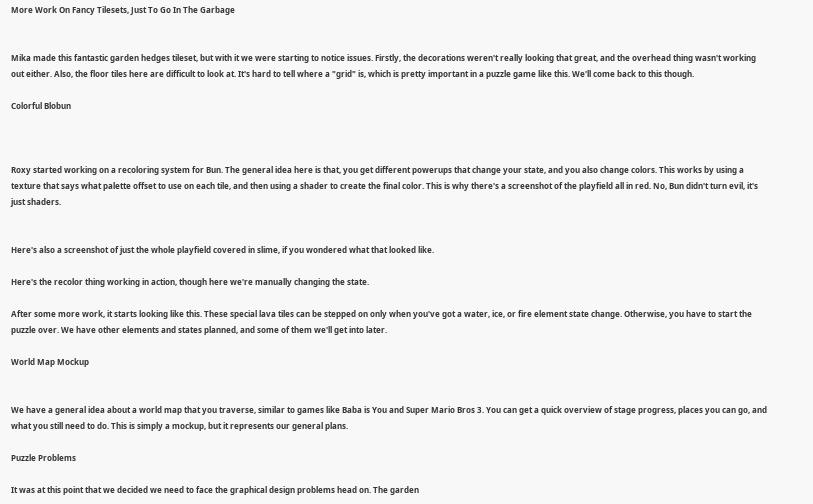More Work On Fancy Tilesets, Just To Go In The Garbage


Mika made this fantastic garden hedges tileset, but with it we were starting to notice issues. Firstly, the decorations weren't really looking that great, and the overhead thing wasn't working out either. Also, the floor tiles here are difficult to look at. It's hard to tell where a "grid" is, which is pretty important in a puzzle game like this. We'll come back to this though.

Colorful Blobun



Roxy started working on a recoloring system for Bun. The general idea here is that, you get different powerups that change your state, and you also change colors. This works by using a texture that says what palette offset to use on each tile, and then using a shader to create the final color. This is why there's a screenshot of the playfield all in red. No, Bun didn't turn evil, it's just shaders.


Here's also a screenshot of just the whole playfield covered in slime, if you wondered what that looked like.

Here's the recolor thing working in action, though here we're manually changing the state.

After some more work, it starts looking like this. These special lava tiles can be stepped on only when you've got a water, ice, or fire element state change. Otherwise, you have to start the puzzle over. We have other elements and states planned, and some of them we'll get into later.

World Map Mockup


We have a general idea about a world map that you traverse, similar to games like Baba is You and Super Mario Bros 3. You can get a quick overview of stage progress, places you can go, and what you still need to do. This is simply a mockup, but it represents our general plans.

Puzzle Problems

It was at this point that we decided we need to face the graphical design problems head on. The garden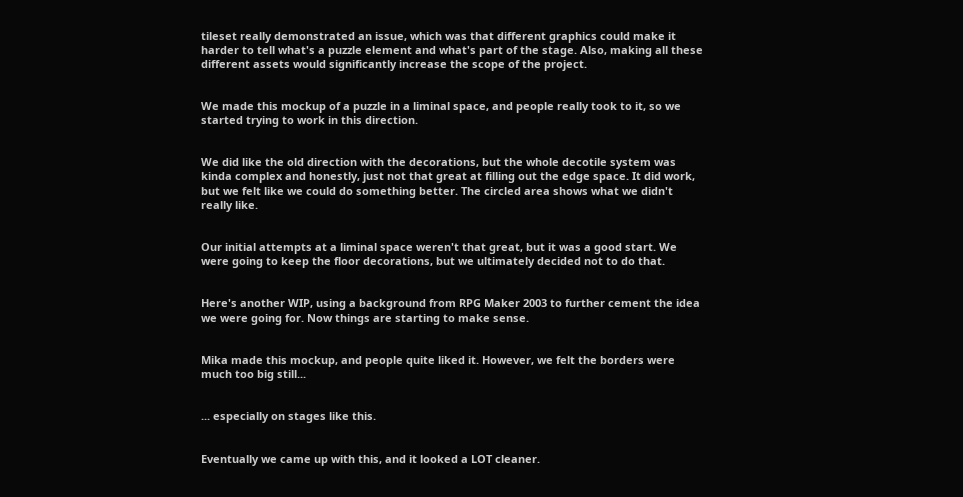tileset really demonstrated an issue, which was that different graphics could make it harder to tell what's a puzzle element and what's part of the stage. Also, making all these different assets would significantly increase the scope of the project.


We made this mockup of a puzzle in a liminal space, and people really took to it, so we started trying to work in this direction.


We did like the old direction with the decorations, but the whole decotile system was kinda complex and honestly, just not that great at filling out the edge space. It did work, but we felt like we could do something better. The circled area shows what we didn't really like.


Our initial attempts at a liminal space weren't that great, but it was a good start. We were going to keep the floor decorations, but we ultimately decided not to do that.


Here's another WIP, using a background from RPG Maker 2003 to further cement the idea we were going for. Now things are starting to make sense.


Mika made this mockup, and people quite liked it. However, we felt the borders were much too big still...


... especially on stages like this.


Eventually we came up with this, and it looked a LOT cleaner.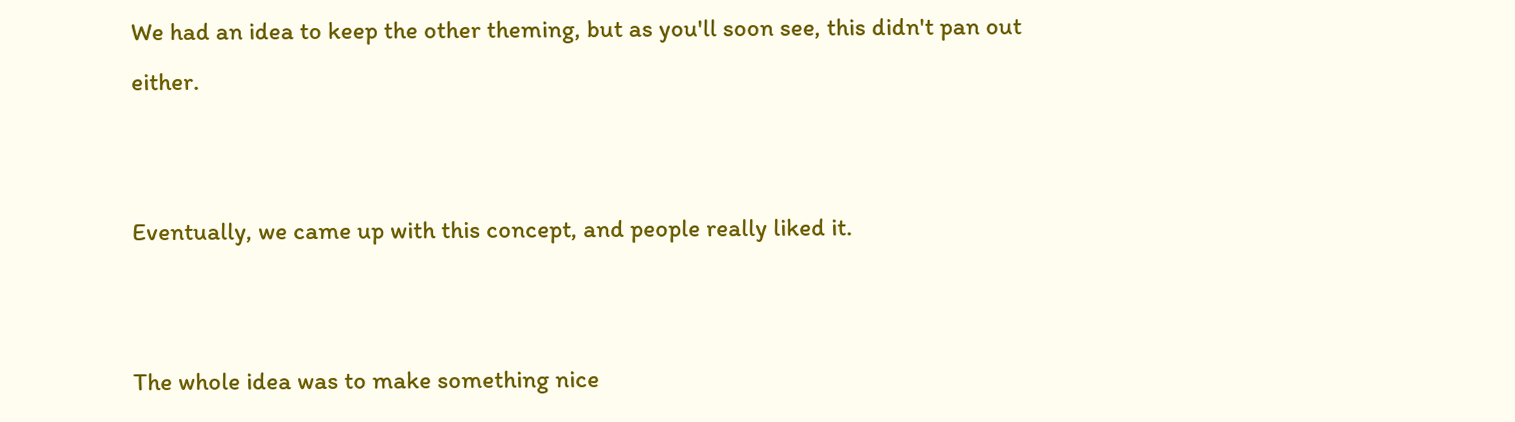We had an idea to keep the other theming, but as you'll soon see, this didn't pan out either.


Eventually, we came up with this concept, and people really liked it.


The whole idea was to make something nice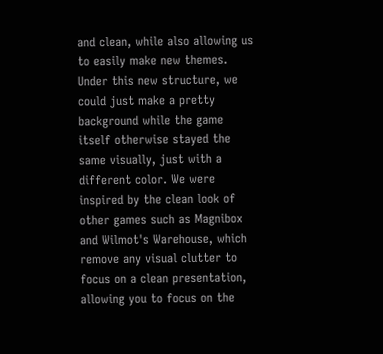and clean, while also allowing us to easily make new themes. Under this new structure, we could just make a pretty background while the game itself otherwise stayed the same visually, just with a different color. We were inspired by the clean look of other games such as Magnibox and Wilmot's Warehouse, which remove any visual clutter to focus on a clean presentation, allowing you to focus on the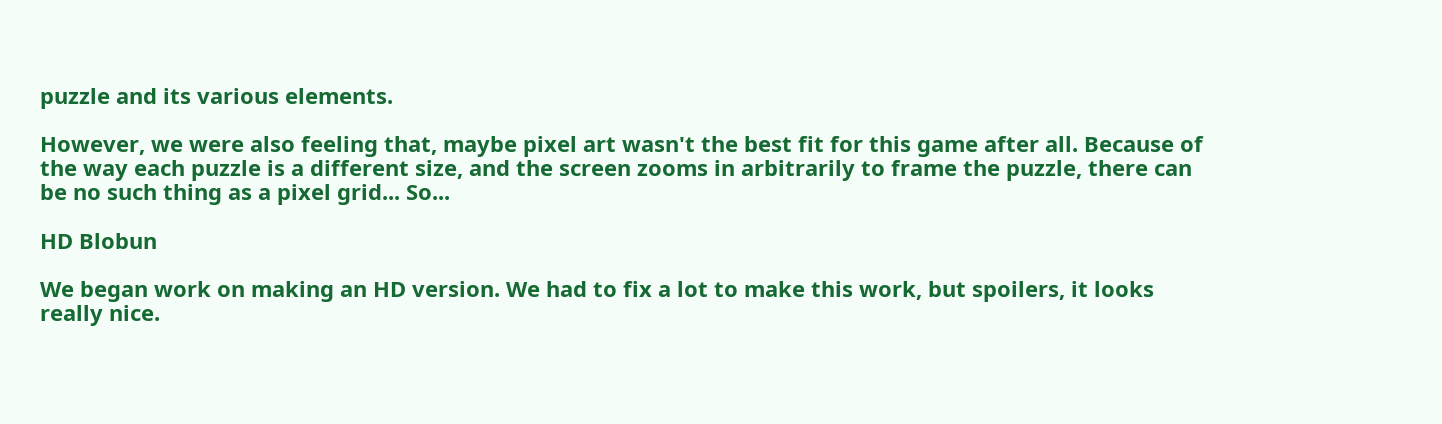puzzle and its various elements.

However, we were also feeling that, maybe pixel art wasn't the best fit for this game after all. Because of the way each puzzle is a different size, and the screen zooms in arbitrarily to frame the puzzle, there can be no such thing as a pixel grid... So...

HD Blobun

We began work on making an HD version. We had to fix a lot to make this work, but spoilers, it looks really nice.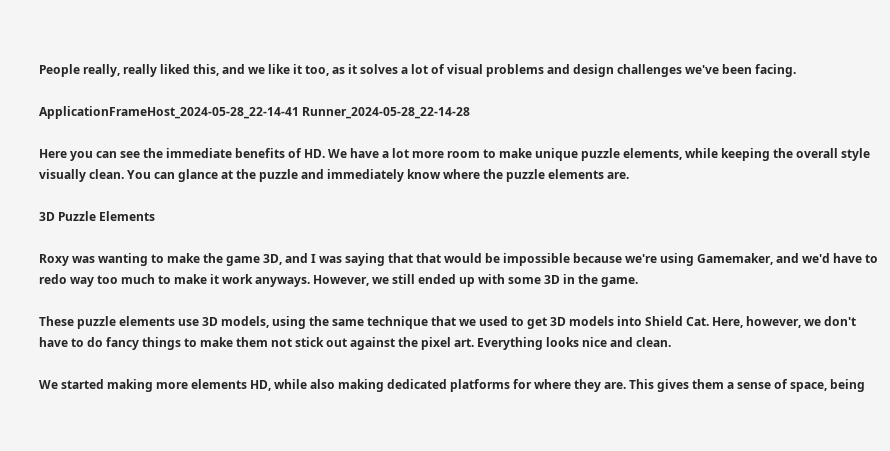People really, really liked this, and we like it too, as it solves a lot of visual problems and design challenges we've been facing.

ApplicationFrameHost_2024-05-28_22-14-41 Runner_2024-05-28_22-14-28

Here you can see the immediate benefits of HD. We have a lot more room to make unique puzzle elements, while keeping the overall style visually clean. You can glance at the puzzle and immediately know where the puzzle elements are.

3D Puzzle Elements

Roxy was wanting to make the game 3D, and I was saying that that would be impossible because we're using Gamemaker, and we'd have to redo way too much to make it work anyways. However, we still ended up with some 3D in the game.

These puzzle elements use 3D models, using the same technique that we used to get 3D models into Shield Cat. Here, however, we don't have to do fancy things to make them not stick out against the pixel art. Everything looks nice and clean.

We started making more elements HD, while also making dedicated platforms for where they are. This gives them a sense of space, being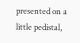presented on a little pedistal,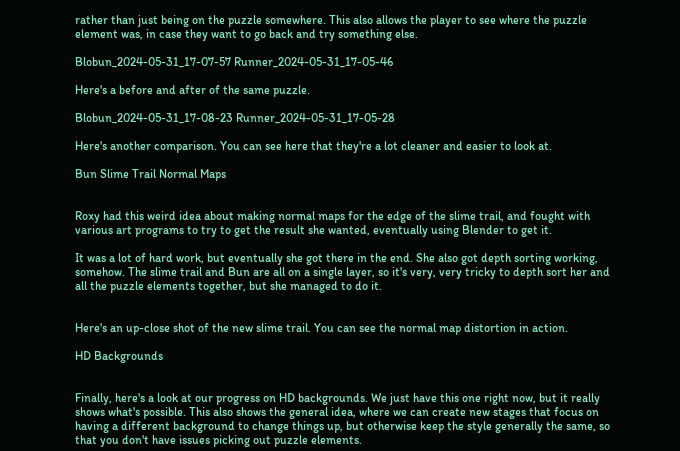rather than just being on the puzzle somewhere. This also allows the player to see where the puzzle element was, in case they want to go back and try something else.

Blobun_2024-05-31_17-07-57 Runner_2024-05-31_17-05-46

Here's a before and after of the same puzzle.

Blobun_2024-05-31_17-08-23 Runner_2024-05-31_17-05-28

Here's another comparison. You can see here that they're a lot cleaner and easier to look at.

Bun Slime Trail Normal Maps


Roxy had this weird idea about making normal maps for the edge of the slime trail, and fought with various art programs to try to get the result she wanted, eventually using Blender to get it.

It was a lot of hard work, but eventually she got there in the end. She also got depth sorting working, somehow. The slime trail and Bun are all on a single layer, so it's very, very tricky to depth sort her and all the puzzle elements together, but she managed to do it.


Here's an up-close shot of the new slime trail. You can see the normal map distortion in action.

HD Backgrounds


Finally, here's a look at our progress on HD backgrounds. We just have this one right now, but it really shows what's possible. This also shows the general idea, where we can create new stages that focus on having a different background to change things up, but otherwise keep the style generally the same, so that you don't have issues picking out puzzle elements.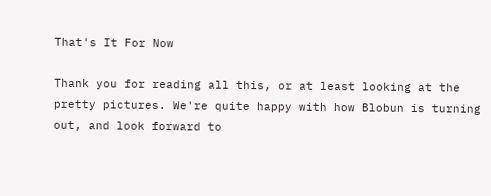That's It For Now

Thank you for reading all this, or at least looking at the pretty pictures. We're quite happy with how Blobun is turning out, and look forward to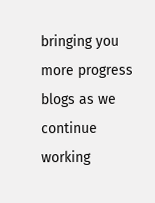bringing you more progress blogs as we continue working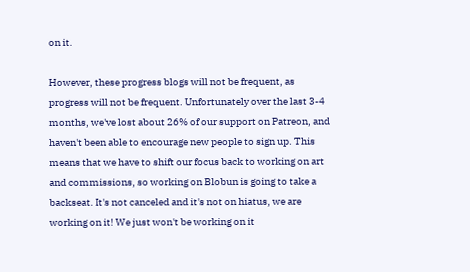on it.

However, these progress blogs will not be frequent, as progress will not be frequent. Unfortunately over the last 3-4 months, we've lost about 26% of our support on Patreon, and haven't been able to encourage new people to sign up. This means that we have to shift our focus back to working on art and commissions, so working on Blobun is going to take a backseat. It's not canceled and it's not on hiatus, we are working on it! We just won't be working on it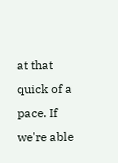at that quick of a pace. If we're able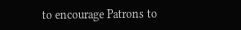to encourage Patrons to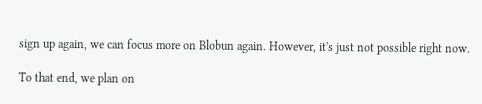sign up again, we can focus more on Blobun again. However, it's just not possible right now.

To that end, we plan on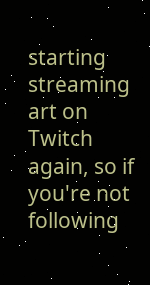starting streaming art on Twitch again, so if you're not following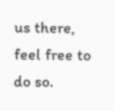us there, feel free to do so.